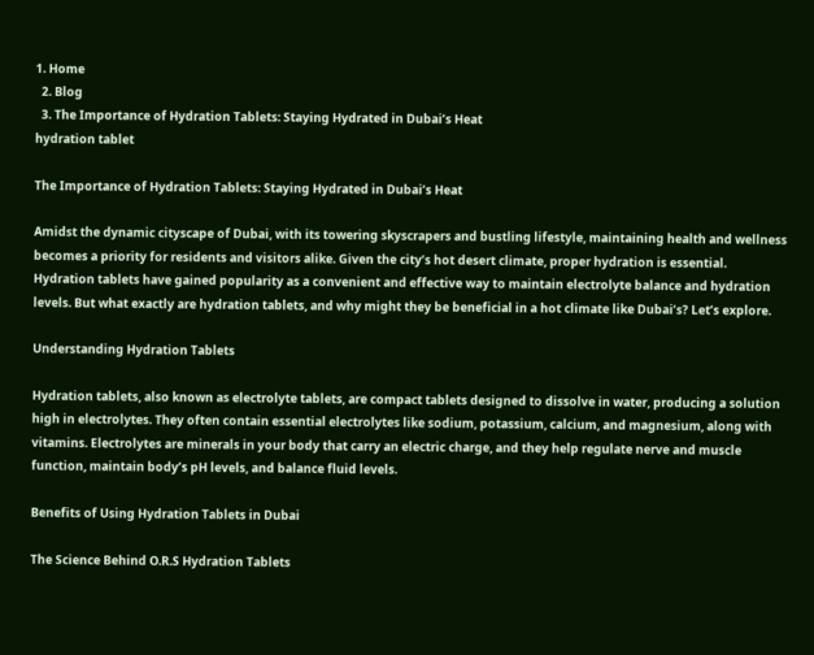1. Home
  2. Blog
  3. The Importance of Hydration Tablets: Staying Hydrated in Dubai’s Heat
hydration tablet

The Importance of Hydration Tablets: Staying Hydrated in Dubai’s Heat

Amidst the dynamic cityscape of Dubai, with its towering skyscrapers and bustling lifestyle, maintaining health and wellness becomes a priority for residents and visitors alike. Given the city’s hot desert climate, proper hydration is essential. Hydration tablets have gained popularity as a convenient and effective way to maintain electrolyte balance and hydration levels. But what exactly are hydration tablets, and why might they be beneficial in a hot climate like Dubai’s? Let’s explore.

Understanding Hydration Tablets

Hydration tablets, also known as electrolyte tablets, are compact tablets designed to dissolve in water, producing a solution high in electrolytes. They often contain essential electrolytes like sodium, potassium, calcium, and magnesium, along with vitamins. Electrolytes are minerals in your body that carry an electric charge, and they help regulate nerve and muscle function, maintain body’s pH levels, and balance fluid levels.

Benefits of Using Hydration Tablets in Dubai

The Science Behind O.R.S Hydration Tablets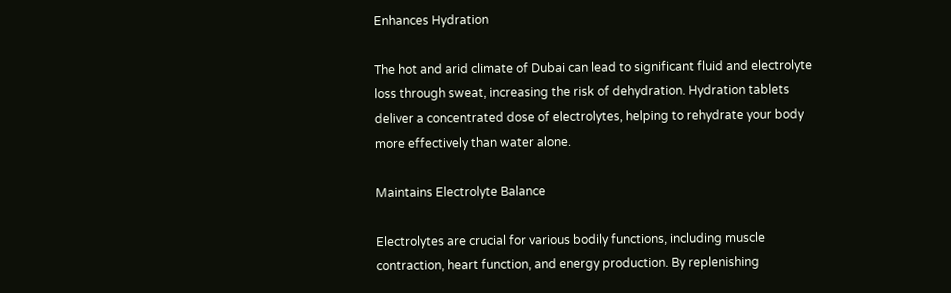Enhances Hydration

The hot and arid climate of Dubai can lead to significant fluid and electrolyte loss through sweat, increasing the risk of dehydration. Hydration tablets deliver a concentrated dose of electrolytes, helping to rehydrate your body more effectively than water alone.

Maintains Electrolyte Balance

Electrolytes are crucial for various bodily functions, including muscle contraction, heart function, and energy production. By replenishing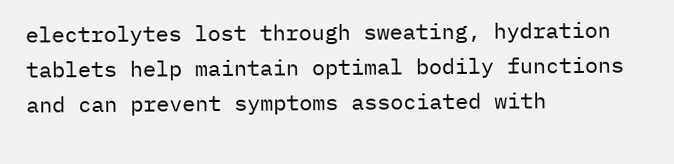electrolytes lost through sweating, hydration tablets help maintain optimal bodily functions and can prevent symptoms associated with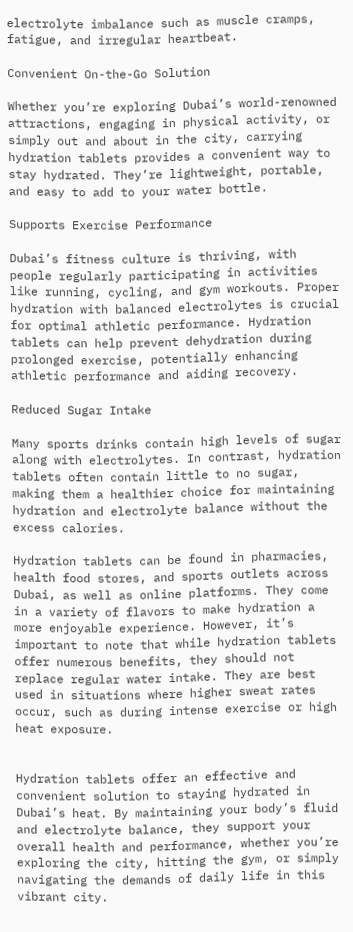electrolyte imbalance such as muscle cramps, fatigue, and irregular heartbeat.

Convenient On-the-Go Solution

Whether you’re exploring Dubai’s world-renowned attractions, engaging in physical activity, or simply out and about in the city, carrying hydration tablets provides a convenient way to stay hydrated. They’re lightweight, portable, and easy to add to your water bottle.

Supports Exercise Performance

Dubai’s fitness culture is thriving, with people regularly participating in activities like running, cycling, and gym workouts. Proper hydration with balanced electrolytes is crucial for optimal athletic performance. Hydration tablets can help prevent dehydration during prolonged exercise, potentially enhancing athletic performance and aiding recovery.

Reduced Sugar Intake

Many sports drinks contain high levels of sugar along with electrolytes. In contrast, hydration tablets often contain little to no sugar, making them a healthier choice for maintaining hydration and electrolyte balance without the excess calories.

Hydration tablets can be found in pharmacies, health food stores, and sports outlets across Dubai, as well as online platforms. They come in a variety of flavors to make hydration a more enjoyable experience. However, it’s important to note that while hydration tablets offer numerous benefits, they should not replace regular water intake. They are best used in situations where higher sweat rates occur, such as during intense exercise or high heat exposure.


Hydration tablets offer an effective and convenient solution to staying hydrated in Dubai’s heat. By maintaining your body’s fluid and electrolyte balance, they support your overall health and performance, whether you’re exploring the city, hitting the gym, or simply navigating the demands of daily life in this vibrant city.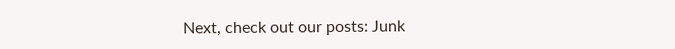Next, check out our posts: Junk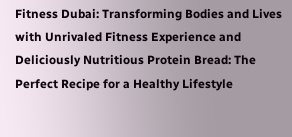Fitness Dubai: Transforming Bodies and Lives with Unrivaled Fitness Experience and Deliciously Nutritious Protein Bread: The Perfect Recipe for a Healthy Lifestyle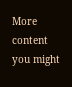More content you might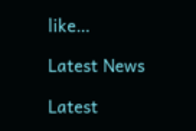like…

Latest News

Latest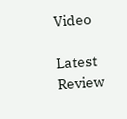Video

Latest Review